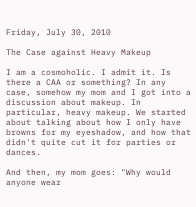Friday, July 30, 2010

The Case against Heavy Makeup

I am a cosmoholic. I admit it. Is there a CAA or something? In any case, somehow my mom and I got into a discussion about makeup. In particular, heavy makeup. We started about talking about how I only have browns for my eyeshadow, and how that didn't quite cut it for parties or dances.

And then, my mom goes: "Why would anyone wear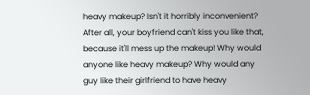heavy makeup? Isn't it horribly inconvenient? After all, your boyfriend can't kiss you like that, because it'll mess up the makeup! Why would anyone like heavy makeup? Why would any guy like their girlfriend to have heavy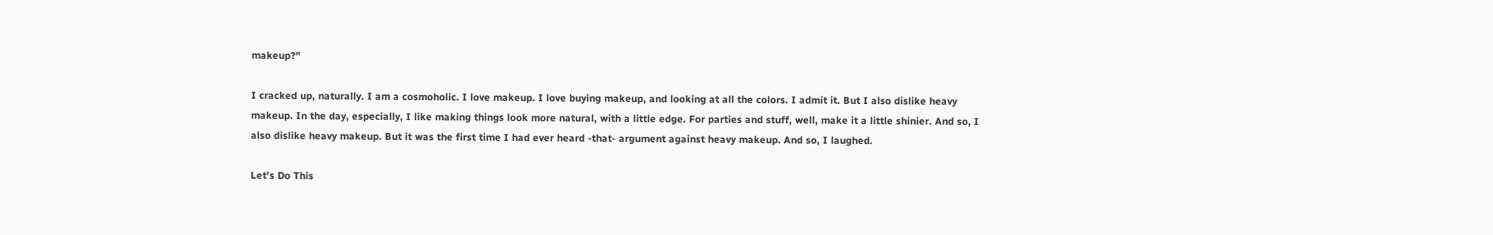makeup?"

I cracked up, naturally. I am a cosmoholic. I love makeup. I love buying makeup, and looking at all the colors. I admit it. But I also dislike heavy makeup. In the day, especially, I like making things look more natural, with a little edge. For parties and stuff, well, make it a little shinier. And so, I also dislike heavy makeup. But it was the first time I had ever heard -that- argument against heavy makeup. And so, I laughed.

Let's Do This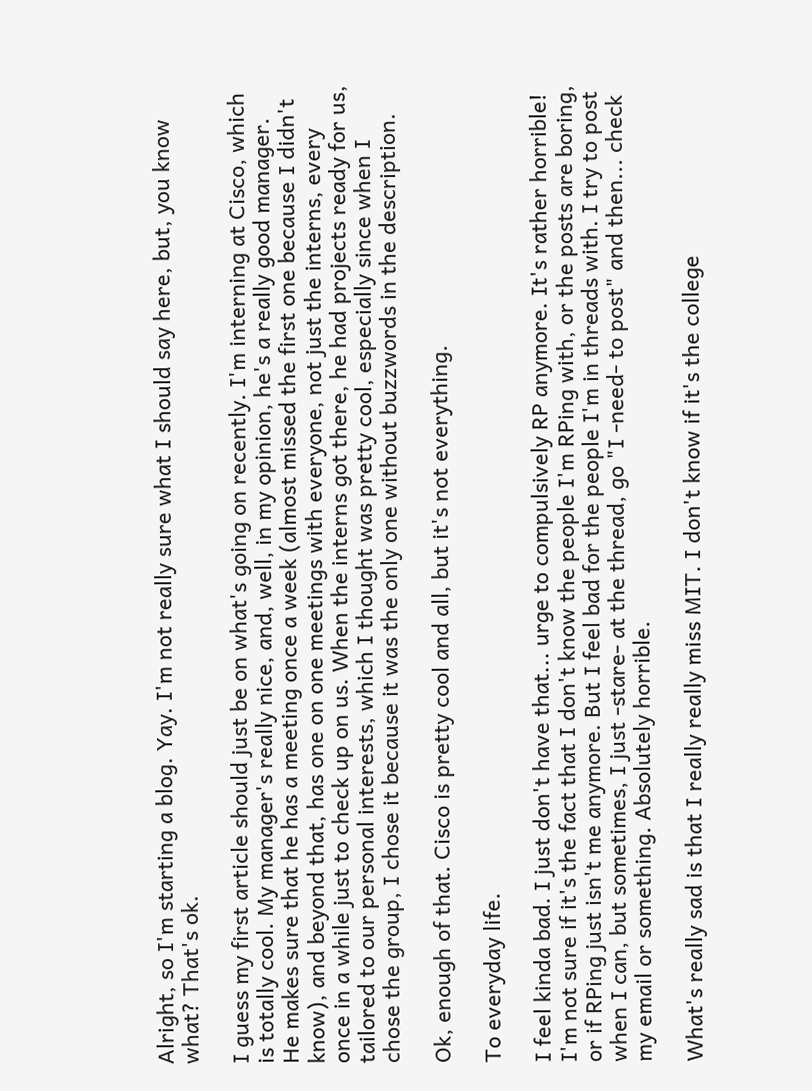Alright, so I'm starting a blog. Yay. I'm not really sure what I should say here, but, you know what? That's ok.

I guess my first article should just be on what's going on recently. I'm interning at Cisco, which is totally cool. My manager's really nice, and, well, in my opinion, he's a really good manager. He makes sure that he has a meeting once a week (almost missed the first one because I didn't know), and beyond that, has one on one meetings with everyone, not just the interns, every once in a while just to check up on us. When the interns got there, he had projects ready for us, tailored to our personal interests, which I thought was pretty cool, especially since when I chose the group, I chose it because it was the only one without buzzwords in the description.

Ok, enough of that. Cisco is pretty cool and all, but it's not everything.

To everyday life.

I feel kinda bad. I just don't have that... urge to compulsively RP anymore. It's rather horrible! I'm not sure if it's the fact that I don't know the people I'm RPing with, or the posts are boring, or if RPing just isn't me anymore. But I feel bad for the people I'm in threads with. I try to post when I can, but sometimes, I just -stare- at the thread, go "I -need- to post" and then... check my email or something. Absolutely horrible.

What's really sad is that I really really miss MIT. I don't know if it's the college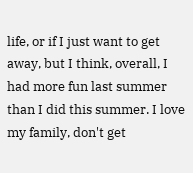life, or if I just want to get away, but I think, overall, I had more fun last summer than I did this summer. I love my family, don't get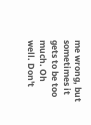me wrong, but sometimes it gets to be too much. Oh well. Don't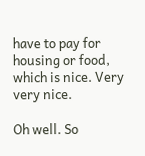have to pay for housing or food, which is nice. Very very nice.

Oh well. So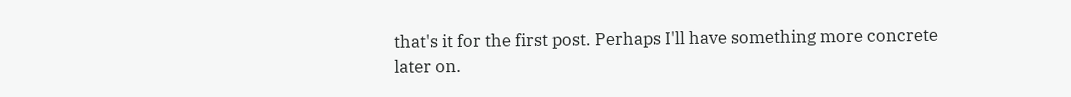that's it for the first post. Perhaps I'll have something more concrete later on.